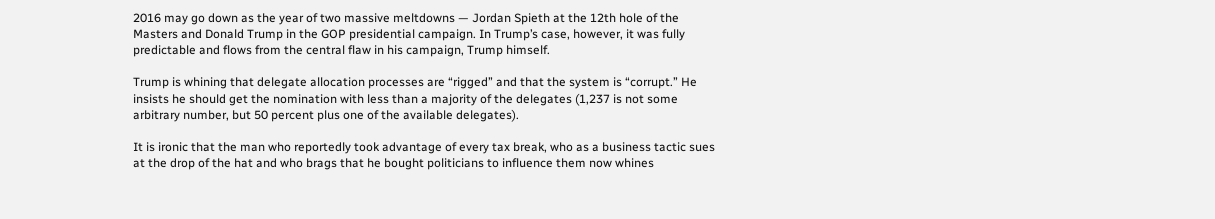2016 may go down as the year of two massive meltdowns — Jordan Spieth at the 12th hole of the Masters and Donald Trump in the GOP presidential campaign. In Trump’s case, however, it was fully predictable and flows from the central flaw in his campaign, Trump himself.

Trump is whining that delegate allocation processes are “rigged” and that the system is “corrupt.” He insists he should get the nomination with less than a majority of the delegates (1,237 is not some arbitrary number, but 50 percent plus one of the available delegates).

It is ironic that the man who reportedly took advantage of every tax break, who as a business tactic sues at the drop of the hat and who brags that he bought politicians to influence them now whines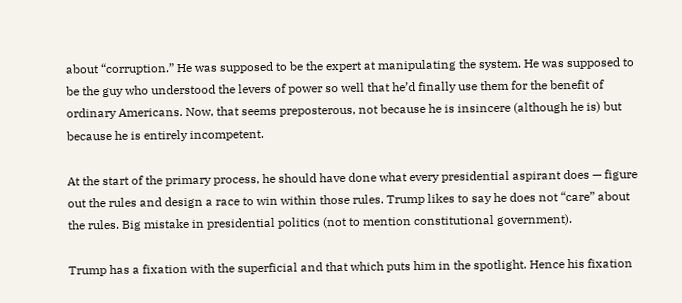about “corruption.” He was supposed to be the expert at manipulating the system. He was supposed to be the guy who understood the levers of power so well that he’d finally use them for the benefit of ordinary Americans. Now, that seems preposterous, not because he is insincere (although he is) but because he is entirely incompetent.

At the start of the primary process, he should have done what every presidential aspirant does — figure out the rules and design a race to win within those rules. Trump likes to say he does not “care” about the rules. Big mistake in presidential politics (not to mention constitutional government).

Trump has a fixation with the superficial and that which puts him in the spotlight. Hence his fixation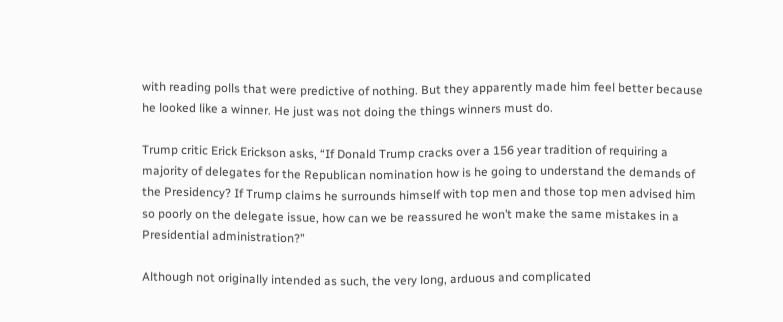with reading polls that were predictive of nothing. But they apparently made him feel better because he looked like a winner. He just was not doing the things winners must do.

Trump critic Erick Erickson asks, “If Donald Trump cracks over a 156 year tradition of requiring a majority of delegates for the Republican nomination how is he going to understand the demands of the Presidency? If Trump claims he surrounds himself with top men and those top men advised him so poorly on the delegate issue, how can we be reassured he won’t make the same mistakes in a Presidential administration?”

Although not originally intended as such, the very long, arduous and complicated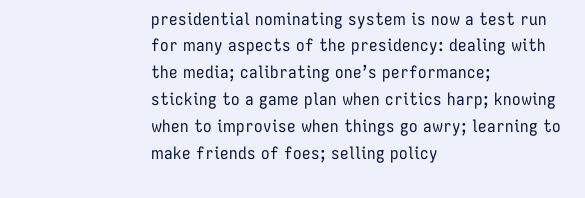presidential nominating system is now a test run for many aspects of the presidency: dealing with the media; calibrating one’s performance; sticking to a game plan when critics harp; knowing when to improvise when things go awry; learning to make friends of foes; selling policy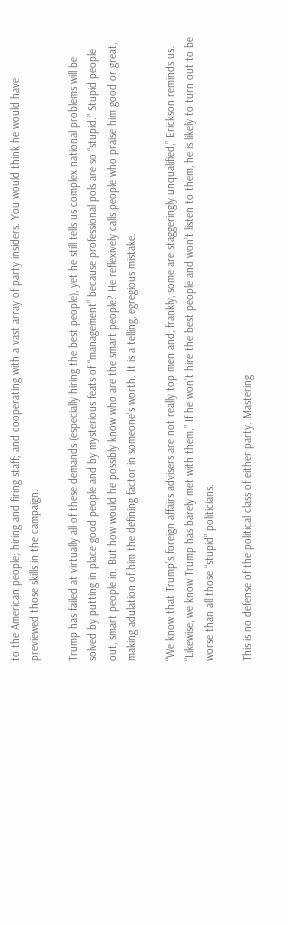to the American people; hiring and firing staff; and cooperating with a vast array of party insiders. You would think he would have previewed those skills in the campaign.

Trump has failed at virtually all of these demands (especially hiring the best people), yet he still tells us complex national problems will be solved by putting in place good people and by mysterious feats of “management” because professional pols are so “stupid.” Stupid people out, smart people in. But how would he possibly know who are the smart people? He reflexively calls people who praise him good or great, making adulation of him the defining factor in someone’s worth. It is a telling, egregious mistake.

“We know that Trump’s foreign affairs advisers are not really top men and, frankly, some are staggeringly unqualified,” Erickson reminds us. “Likewise, we know Trump has barely met with them.” If he won’t hire the best people and won’t listen to them, he is likely to turn out to be worse than all those “stupid” politicians.

This is no defense of the political class of either party. Mastering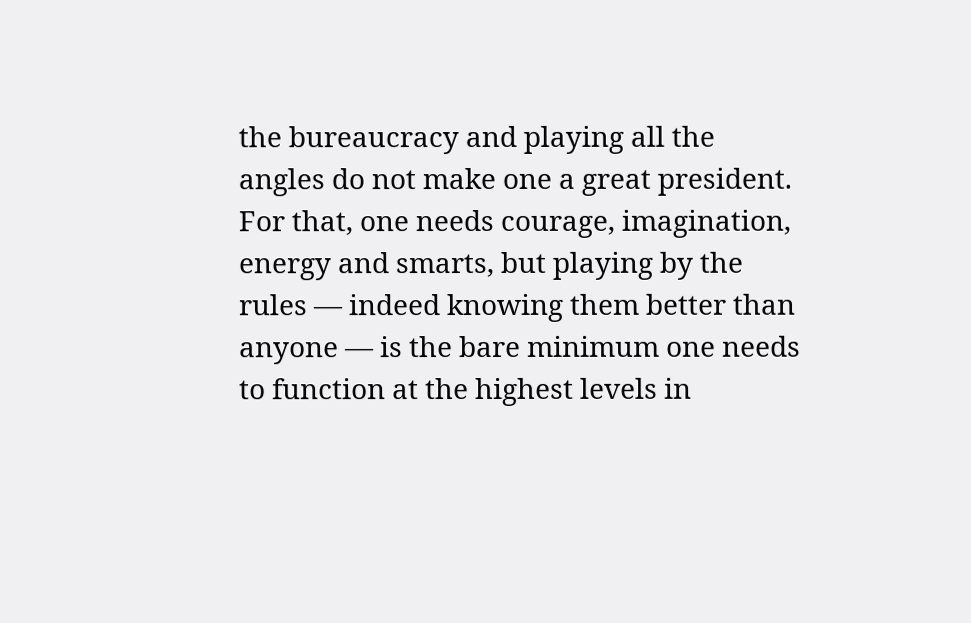the bureaucracy and playing all the angles do not make one a great president. For that, one needs courage, imagination, energy and smarts, but playing by the rules — indeed knowing them better than anyone — is the bare minimum one needs to function at the highest levels in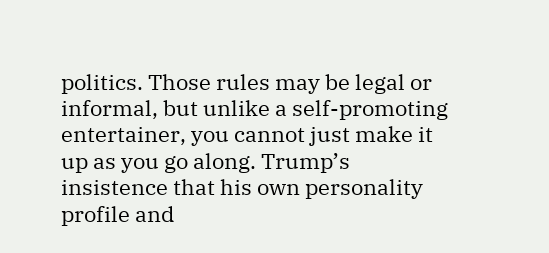politics. Those rules may be legal or informal, but unlike a self-promoting entertainer, you cannot just make it up as you go along. Trump’s insistence that his own personality profile and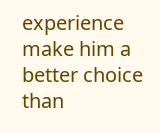experience make him a better choice than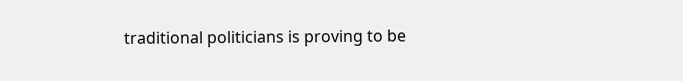traditional politicians is proving to be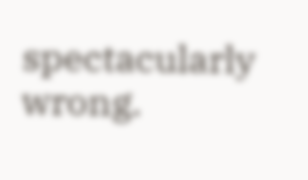spectacularly wrong.